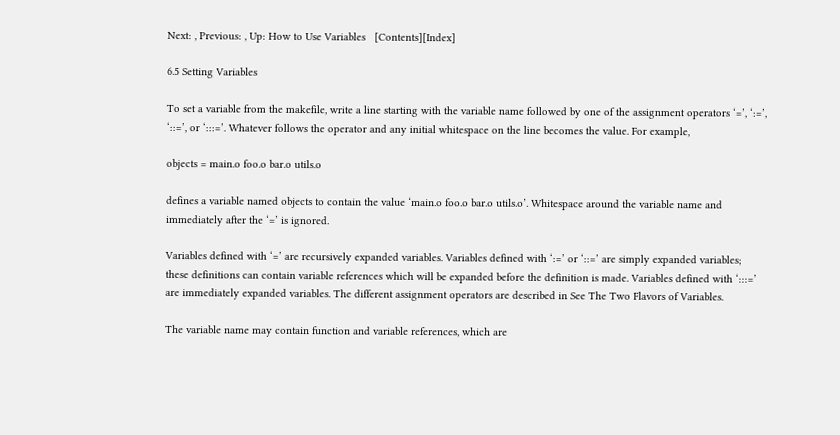Next: , Previous: , Up: How to Use Variables   [Contents][Index]

6.5 Setting Variables

To set a variable from the makefile, write a line starting with the variable name followed by one of the assignment operators ‘=’, ‘:=’, ‘::=’, or ‘:::=’. Whatever follows the operator and any initial whitespace on the line becomes the value. For example,

objects = main.o foo.o bar.o utils.o

defines a variable named objects to contain the value ‘main.o foo.o bar.o utils.o’. Whitespace around the variable name and immediately after the ‘=’ is ignored.

Variables defined with ‘=’ are recursively expanded variables. Variables defined with ‘:=’ or ‘::=’ are simply expanded variables; these definitions can contain variable references which will be expanded before the definition is made. Variables defined with ‘:::=’ are immediately expanded variables. The different assignment operators are described in See The Two Flavors of Variables.

The variable name may contain function and variable references, which are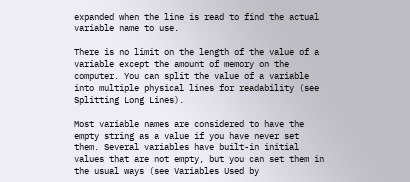expanded when the line is read to find the actual variable name to use.

There is no limit on the length of the value of a variable except the amount of memory on the computer. You can split the value of a variable into multiple physical lines for readability (see Splitting Long Lines).

Most variable names are considered to have the empty string as a value if you have never set them. Several variables have built-in initial values that are not empty, but you can set them in the usual ways (see Variables Used by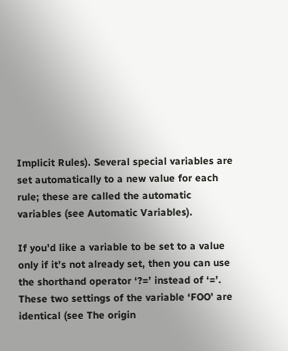Implicit Rules). Several special variables are set automatically to a new value for each rule; these are called the automatic variables (see Automatic Variables).

If you’d like a variable to be set to a value only if it’s not already set, then you can use the shorthand operator ‘?=’ instead of ‘=’. These two settings of the variable ‘FOO’ are identical (see The origin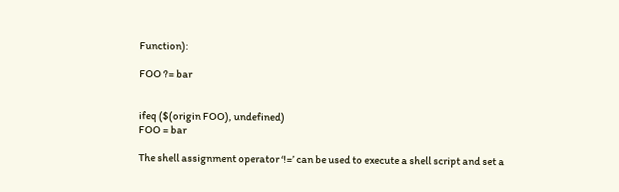Function):

FOO ?= bar


ifeq ($(origin FOO), undefined)
FOO = bar

The shell assignment operator ‘!=’ can be used to execute a shell script and set a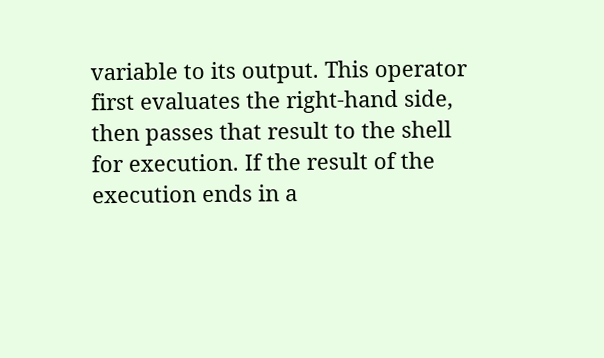variable to its output. This operator first evaluates the right-hand side, then passes that result to the shell for execution. If the result of the execution ends in a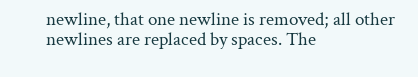newline, that one newline is removed; all other newlines are replaced by spaces. The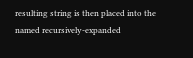resulting string is then placed into the named recursively-expanded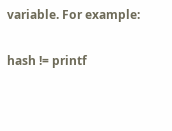variable. For example:

hash != printf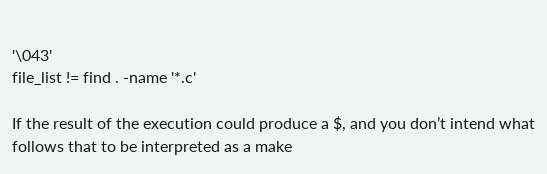'\043'
file_list != find . -name '*.c'

If the result of the execution could produce a $, and you don’t intend what follows that to be interpreted as a make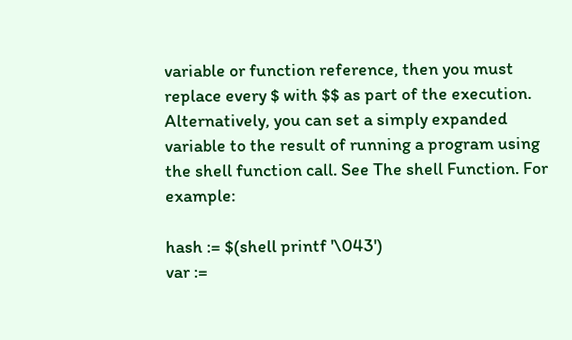variable or function reference, then you must replace every $ with $$ as part of the execution. Alternatively, you can set a simply expanded variable to the result of running a program using the shell function call. See The shell Function. For example:

hash := $(shell printf '\043')
var :=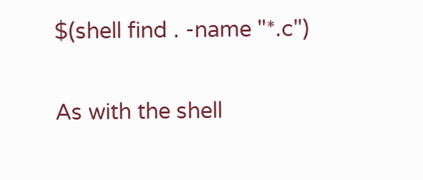$(shell find . -name "*.c")

As with the shell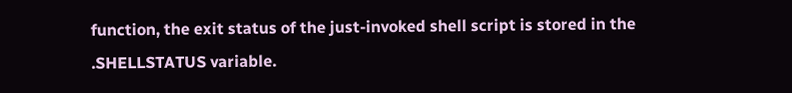function, the exit status of the just-invoked shell script is stored in the .SHELLSTATUS variable.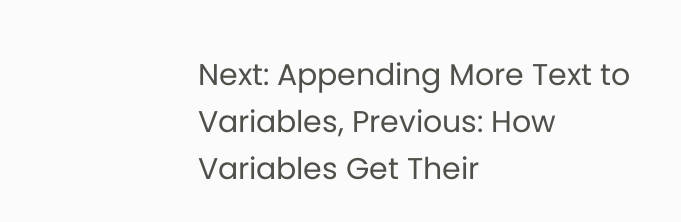Next: Appending More Text to Variables, Previous: How Variables Get Their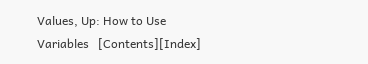Values, Up: How to Use Variables   [Contents][Index]